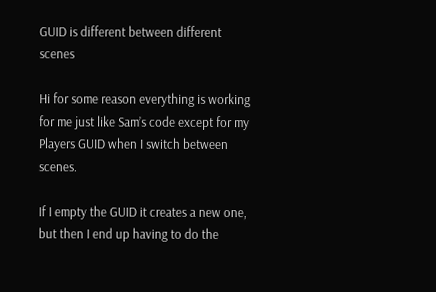GUID is different between different scenes

Hi for some reason everything is working for me just like Sam’s code except for my Players GUID when I switch between scenes.

If I empty the GUID it creates a new one, but then I end up having to do the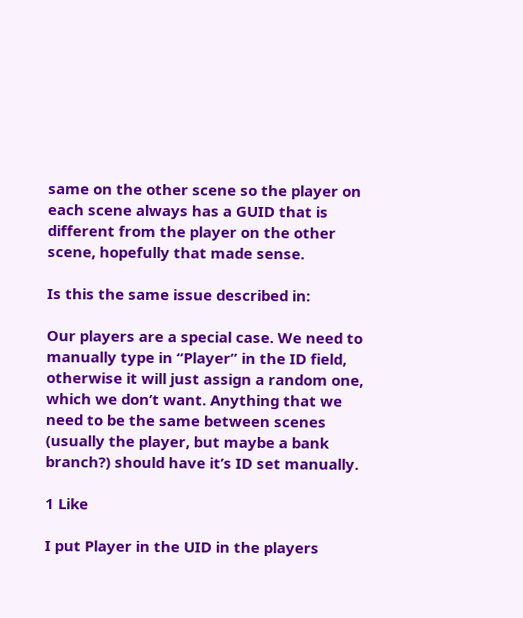same on the other scene so the player on each scene always has a GUID that is different from the player on the other scene, hopefully that made sense.

Is this the same issue described in:

Our players are a special case. We need to manually type in “Player” in the ID field, otherwise it will just assign a random one, which we don’t want. Anything that we need to be the same between scenes (usually the player, but maybe a bank branch?) should have it’s ID set manually.

1 Like

I put Player in the UID in the players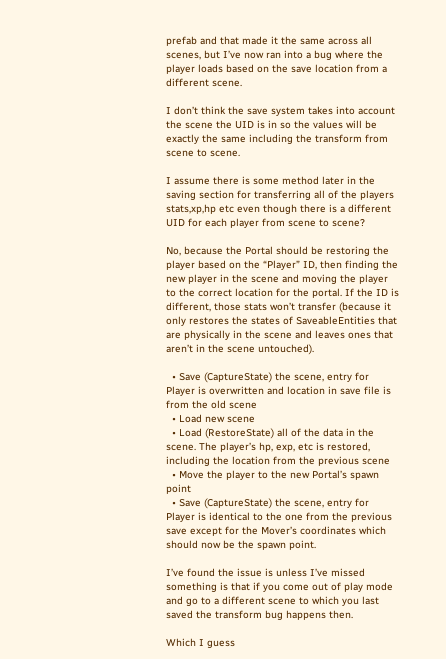prefab and that made it the same across all scenes, but I’ve now ran into a bug where the player loads based on the save location from a different scene.

I don’t think the save system takes into account the scene the UID is in so the values will be exactly the same including the transform from scene to scene.

I assume there is some method later in the saving section for transferring all of the players stats,xp,hp etc even though there is a different UID for each player from scene to scene?

No, because the Portal should be restoring the player based on the “Player” ID, then finding the new player in the scene and moving the player to the correct location for the portal. If the ID is different, those stats won’t transfer (because it only restores the states of SaveableEntities that are physically in the scene and leaves ones that aren’t in the scene untouched).

  • Save (CaptureState) the scene, entry for Player is overwritten and location in save file is from the old scene
  • Load new scene
  • Load (RestoreState) all of the data in the scene. The player’s hp, exp, etc is restored, including the location from the previous scene
  • Move the player to the new Portal’s spawn point
  • Save (CaptureState) the scene, entry for Player is identical to the one from the previous save except for the Mover’s coordinates which should now be the spawn point.

I’ve found the issue is unless I’ve missed something is that if you come out of play mode and go to a different scene to which you last saved the transform bug happens then.

Which I guess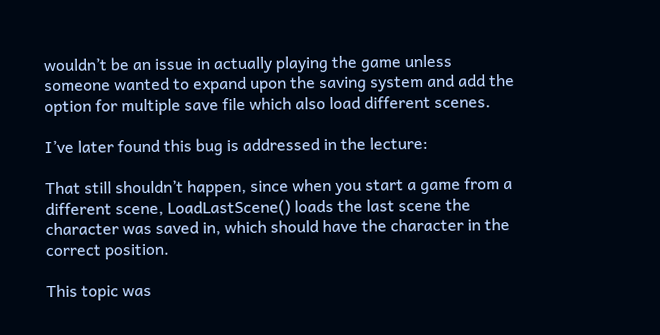wouldn’t be an issue in actually playing the game unless someone wanted to expand upon the saving system and add the option for multiple save file which also load different scenes.

I’ve later found this bug is addressed in the lecture:

That still shouldn’t happen, since when you start a game from a different scene, LoadLastScene() loads the last scene the character was saved in, which should have the character in the correct position.

This topic was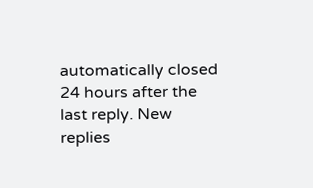automatically closed 24 hours after the last reply. New replies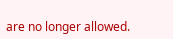are no longer allowed.